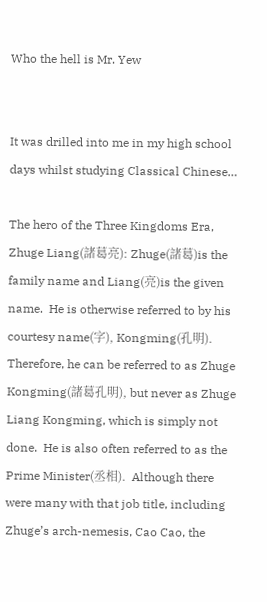Who the hell is Mr. Yew


It was drilled into me in my high school days whilst studying Classical Chinese…

The hero of the Three Kingdoms Era, Zhuge Liang(諸葛亮): Zhuge(諸葛)is the family name and Liang(亮)is the given name.  He is otherwise referred to by his courtesy name(字), Kongming(孔明).  Therefore, he can be referred to as Zhuge Kongming(諸葛孔明), but never as Zhuge Liang Kongming, which is simply not done.  He is also often referred to as the Prime Minister(丞相).  Although there were many with that job title, including Zhuge’s arch-nemesis, Cao Cao, the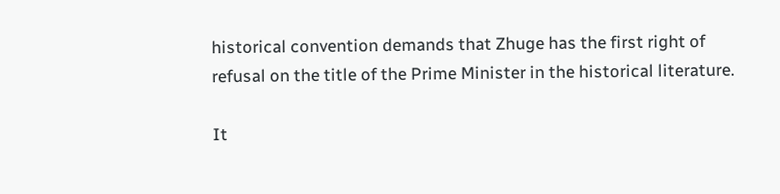historical convention demands that Zhuge has the first right of refusal on the title of the Prime Minister in the historical literature.

It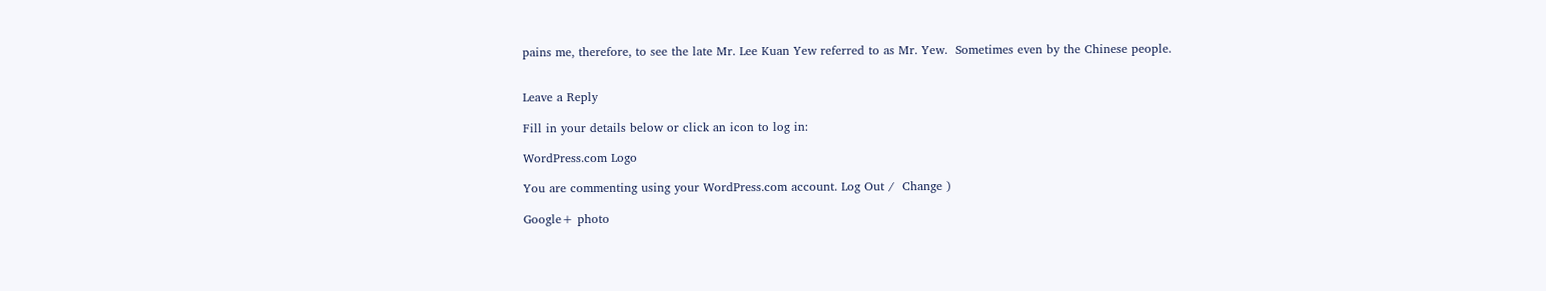pains me, therefore, to see the late Mr. Lee Kuan Yew referred to as Mr. Yew.  Sometimes even by the Chinese people.


Leave a Reply

Fill in your details below or click an icon to log in:

WordPress.com Logo

You are commenting using your WordPress.com account. Log Out /  Change )

Google+ photo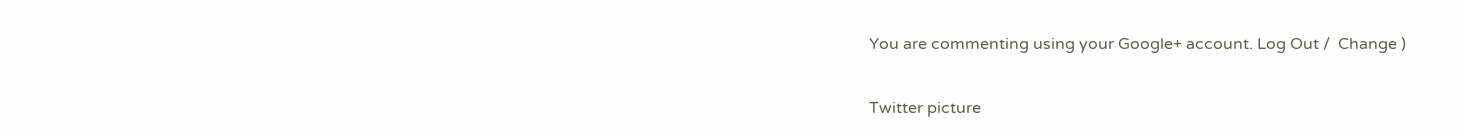You are commenting using your Google+ account. Log Out /  Change )

Twitter picture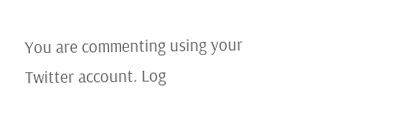You are commenting using your Twitter account. Log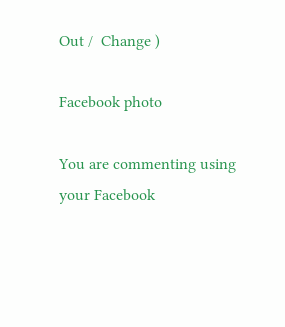Out /  Change )

Facebook photo

You are commenting using your Facebook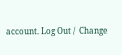account. Log Out /  Change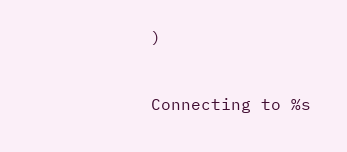)


Connecting to %s